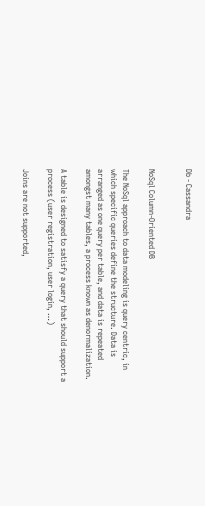Db - Cassandra


NoSql Column-Oriented DB

The NoSql approach to data modeling is query centric, in which specific queries define the structure. Data is arranged as one query per table, and data is repeated amongst many tables, a process known as denormalization.

A table is designed to satisfy a query that should support a process (user registration, user login, …)

Joins are not supported,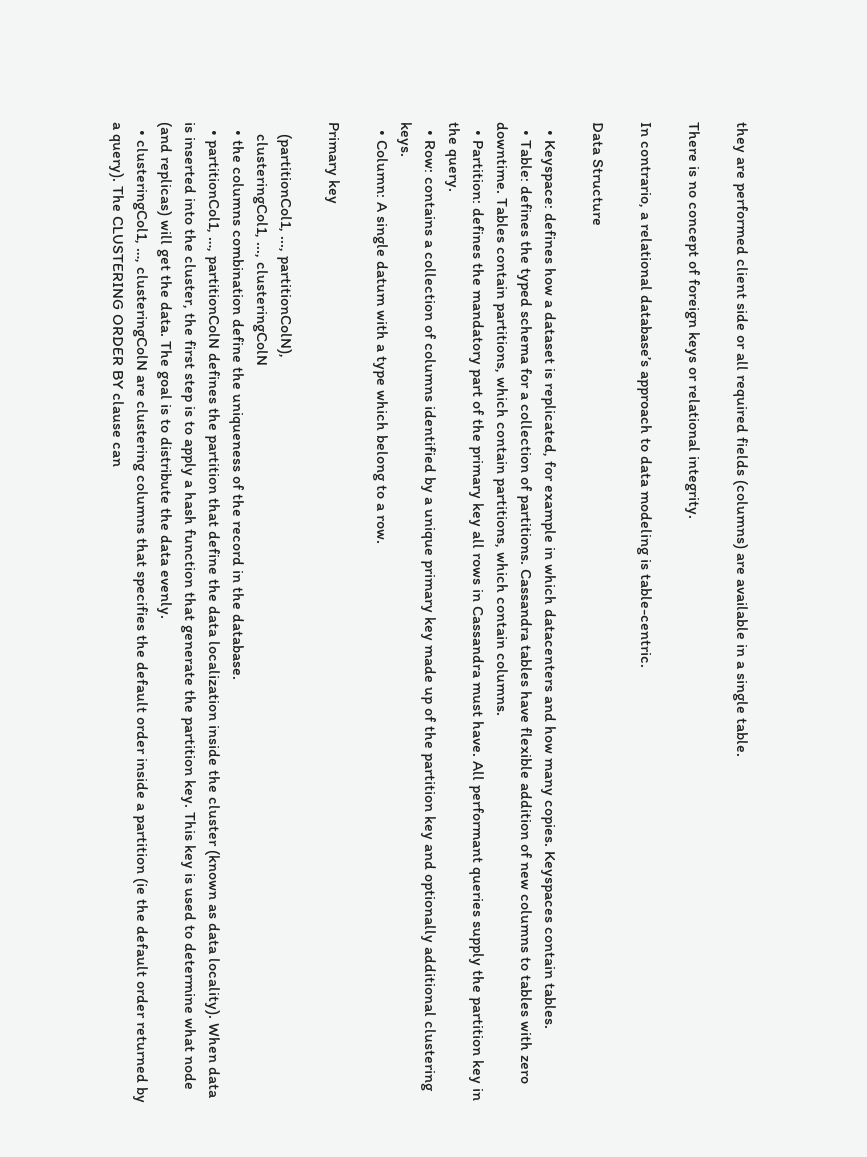they are performed client side or all required fields (columns) are available in a single table.

There is no concept of foreign keys or relational integrity.

In contrario, a relational database’s approach to data modeling is table-centric.

Data Structure

  • Keyspace: defines how a dataset is replicated, for example in which datacenters and how many copies. Keyspaces contain tables.
  • Table: defines the typed schema for a collection of partitions. Cassandra tables have flexible addition of new columns to tables with zero downtime. Tables contain partitions, which contain partitions, which contain columns.
  • Partition: defines the mandatory part of the primary key all rows in Cassandra must have. All performant queries supply the partition key in the query.
  • Row: contains a collection of columns identified by a unique primary key made up of the partition key and optionally additional clustering keys.
  • Column: A single datum with a type which belong to a row.

Primary key

   (partitionCol1, ..., partitionColN),
   clusteringCol1, ..., clusteringColN
  • the columns combination define the uniqueness of the record in the database.
  • partitionCol1, …, partitionColN defines the partition that define the data localization inside the cluster (known as data locality). When data is inserted into the cluster, the first step is to apply a hash function that generate the partition key. This key is used to determine what node (and replicas) will get the data. The goal is to distribute the data evenly.
  • clusteringCol1, …, clusteringColN are clustering columns that specifies the default order inside a partition (ie the default order returned by a query). The CLUSTERING ORDER BY clause can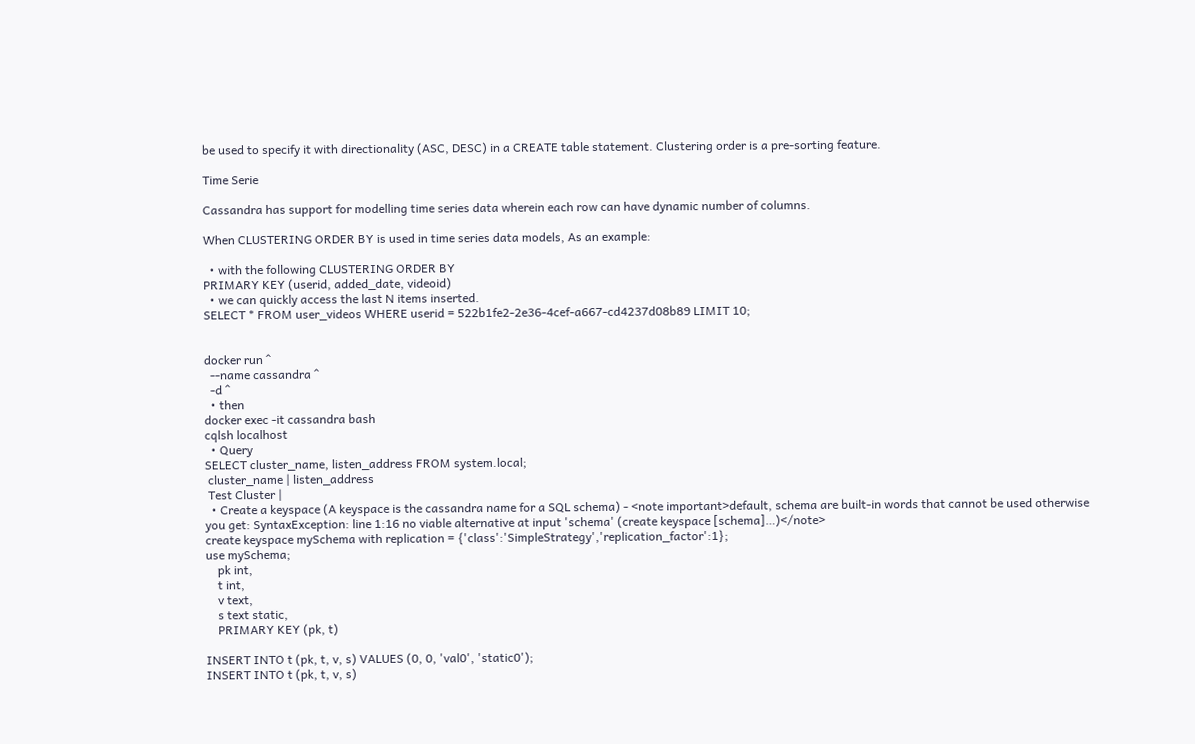be used to specify it with directionality (ASC, DESC) in a CREATE table statement. Clustering order is a pre-sorting feature.

Time Serie

Cassandra has support for modelling time series data wherein each row can have dynamic number of columns.

When CLUSTERING ORDER BY is used in time series data models, As an example:

  • with the following CLUSTERING ORDER BY
PRIMARY KEY (userid, added_date, videoid)
  • we can quickly access the last N items inserted.
SELECT * FROM user_videos WHERE userid = 522b1fe2-2e36-4cef-a667-cd4237d08b89 LIMIT 10;


docker run ^
  --name cassandra ^
  -d ^
  • then
docker exec -it cassandra bash
cqlsh localhost
  • Query
SELECT cluster_name, listen_address FROM system.local;
 cluster_name | listen_address
 Test Cluster |
  • Create a keyspace (A keyspace is the cassandra name for a SQL schema) - <note important>default, schema are built-in words that cannot be used otherwise you get: SyntaxException: line 1:16 no viable alternative at input 'schema' (create keyspace [schema]…)</note>
create keyspace mySchema with replication = {'class':'SimpleStrategy','replication_factor':1};
use mySchema;
    pk int,
    t int,
    v text,
    s text static,
    PRIMARY KEY (pk, t)

INSERT INTO t (pk, t, v, s) VALUES (0, 0, 'val0', 'static0');
INSERT INTO t (pk, t, v, s)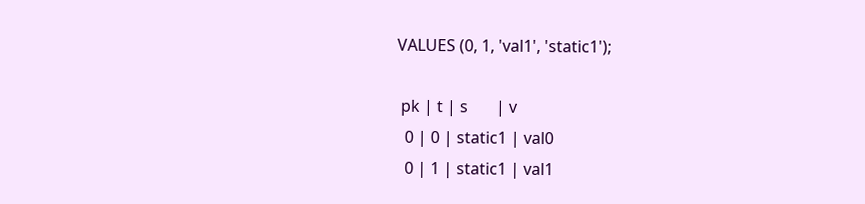VALUES (0, 1, 'val1', 'static1');

 pk | t | s       | v
  0 | 0 | static1 | val0
  0 | 1 | static1 | val1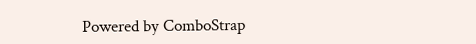Powered by ComboStrap